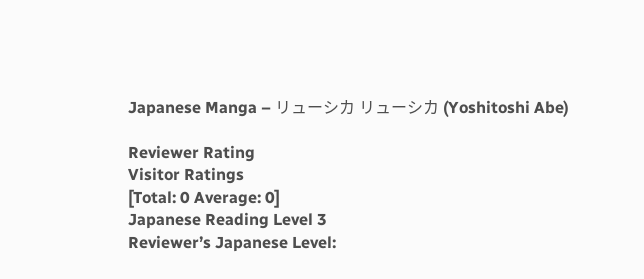Japanese Manga – リューシカ リューシカ (Yoshitoshi Abe)

Reviewer Rating
Visitor Ratings
[Total: 0 Average: 0]
Japanese Reading Level 3
Reviewer’s Japanese Level: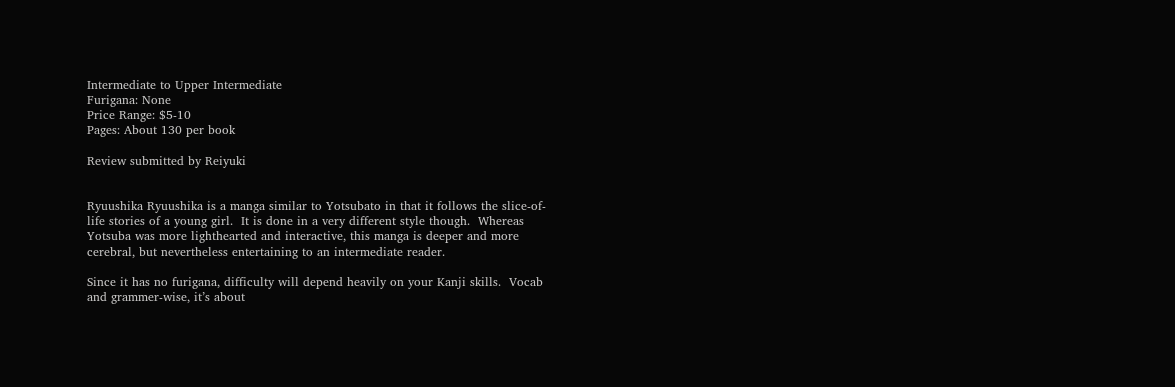Intermediate to Upper Intermediate
Furigana: None
Price Range: $5-10
Pages: About 130 per book

Review submitted by Reiyuki


Ryuushika Ryuushika is a manga similar to Yotsubato in that it follows the slice-of-life stories of a young girl.  It is done in a very different style though.  Whereas Yotsuba was more lighthearted and interactive, this manga is deeper and more cerebral, but nevertheless entertaining to an intermediate reader.

Since it has no furigana, difficulty will depend heavily on your Kanji skills.  Vocab and grammer-wise, it’s about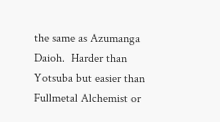the same as Azumanga Daioh.  Harder than Yotsuba but easier than Fullmetal Alchemist or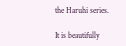the Haruhi series.

It is beautifully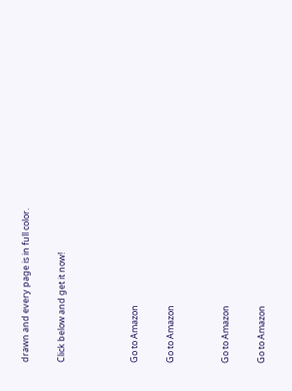drawn and every page is in full color.

Click below and get it now!



Go to Amazon

Go to Amazon


Go to Amazon

Go to Amazon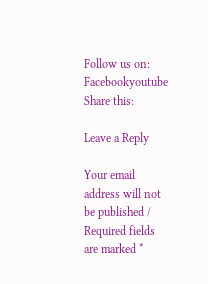Follow us on: Facebookyoutube
Share this:

Leave a Reply

Your email address will not be published / Required fields are marked *